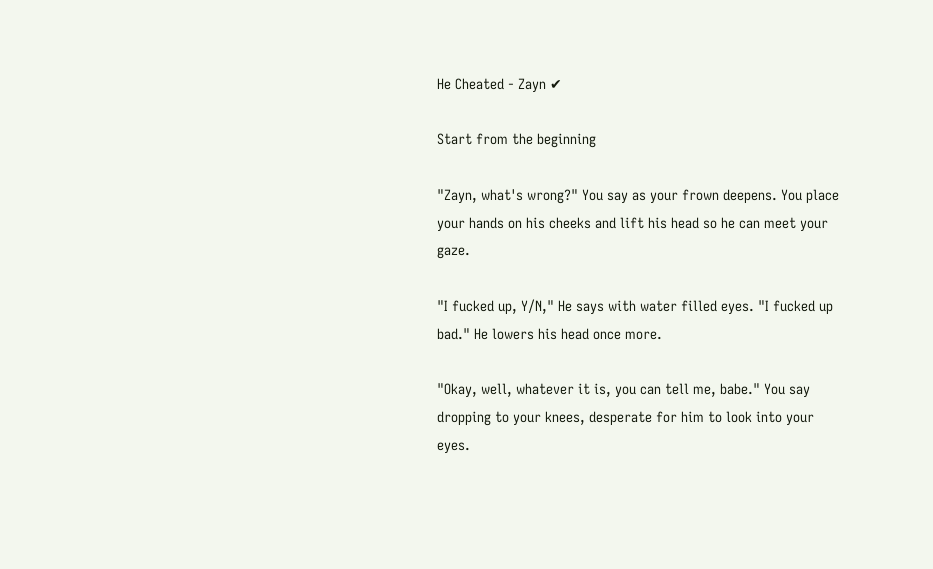He Cheated - Zayn ✔

Start from the beginning

"Zayn, what's wrong?" You say as your frown deepens. You place your hands on his cheeks and lift his head so he can meet your gaze.

"I fucked up, Y/N," He says with water filled eyes. "I fucked up bad." He lowers his head once more.

"Okay, well, whatever it is, you can tell me, babe." You say dropping to your knees, desperate for him to look into your eyes.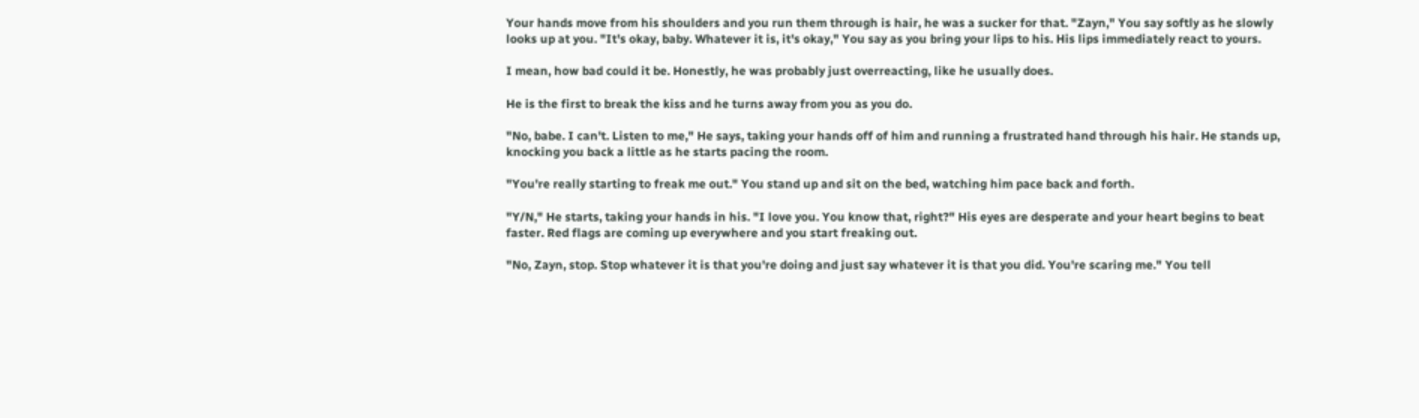Your hands move from his shoulders and you run them through is hair, he was a sucker for that. "Zayn," You say softly as he slowly looks up at you. "It's okay, baby. Whatever it is, it's okay," You say as you bring your lips to his. His lips immediately react to yours.

I mean, how bad could it be. Honestly, he was probably just overreacting, like he usually does.

He is the first to break the kiss and he turns away from you as you do.

"No, babe. I can't. Listen to me," He says, taking your hands off of him and running a frustrated hand through his hair. He stands up, knocking you back a little as he starts pacing the room.

"You're really starting to freak me out." You stand up and sit on the bed, watching him pace back and forth.

"Y/N," He starts, taking your hands in his. "I love you. You know that, right?" His eyes are desperate and your heart begins to beat faster. Red flags are coming up everywhere and you start freaking out.

"No, Zayn, stop. Stop whatever it is that you're doing and just say whatever it is that you did. You're scaring me." You tell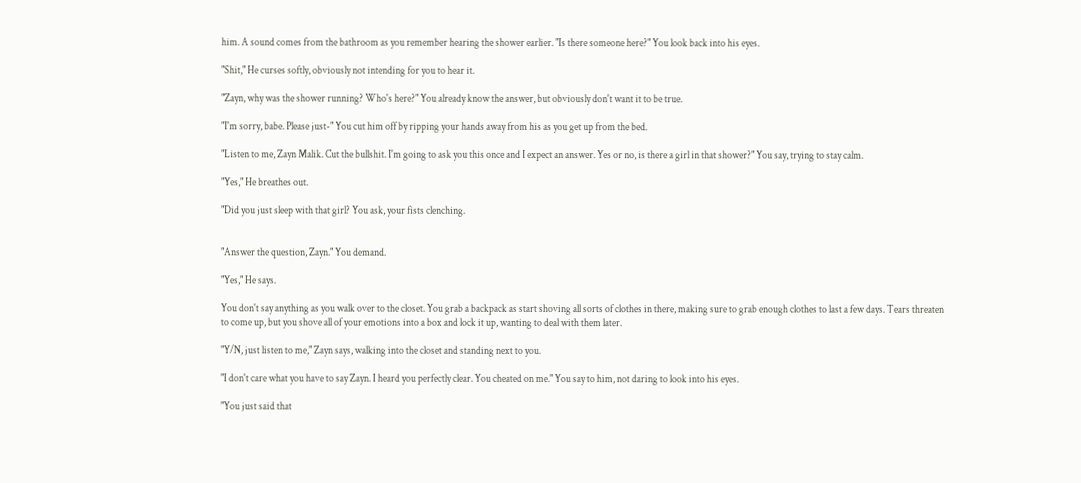him. A sound comes from the bathroom as you remember hearing the shower earlier. "Is there someone here?" You look back into his eyes.

"Shit," He curses softly, obviously not intending for you to hear it.

"Zayn, why was the shower running? Who's here?" You already know the answer, but obviously don't want it to be true.

"I'm sorry, babe. Please just-" You cut him off by ripping your hands away from his as you get up from the bed.

"Listen to me, Zayn Malik. Cut the bullshit. I'm going to ask you this once and I expect an answer. Yes or no, is there a girl in that shower?" You say, trying to stay calm.

"Yes," He breathes out.

"Did you just sleep with that girl? You ask, your fists clenching.


"Answer the question, Zayn." You demand.

"Yes," He says.

You don't say anything as you walk over to the closet. You grab a backpack as start shoving all sorts of clothes in there, making sure to grab enough clothes to last a few days. Tears threaten to come up, but you shove all of your emotions into a box and lock it up, wanting to deal with them later.

"Y/N, just listen to me," Zayn says, walking into the closet and standing next to you.

"I don't care what you have to say Zayn. I heard you perfectly clear. You cheated on me." You say to him, not daring to look into his eyes.

"You just said that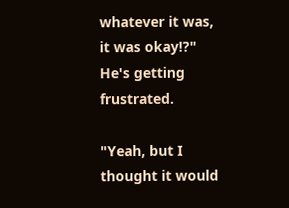whatever it was, it was okay!?" He's getting frustrated.

"Yeah, but I thought it would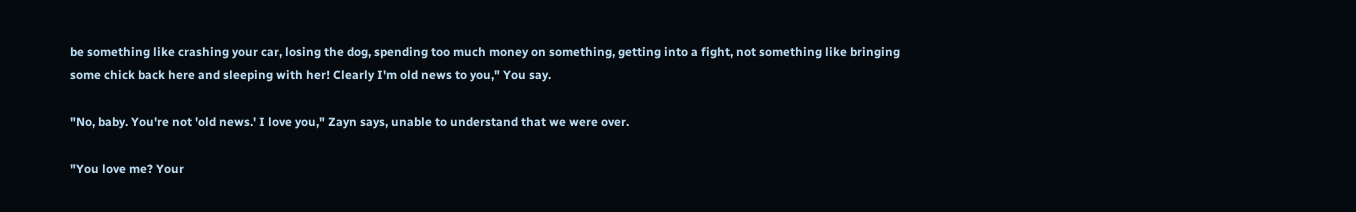be something like crashing your car, losing the dog, spending too much money on something, getting into a fight, not something like bringing some chick back here and sleeping with her! Clearly I'm old news to you," You say.

"No, baby. You're not 'old news.' I love you," Zayn says, unable to understand that we were over.

"You love me? Your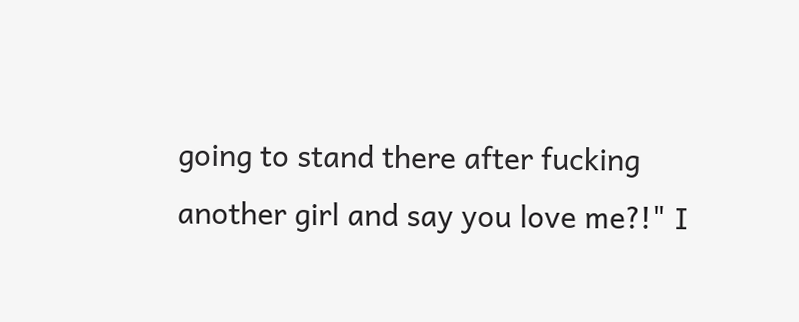going to stand there after fucking another girl and say you love me?!" I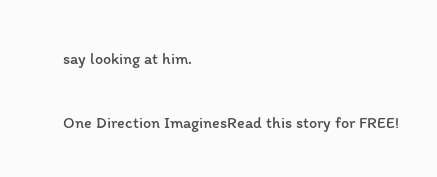say looking at him.

One Direction ImaginesRead this story for FREE!